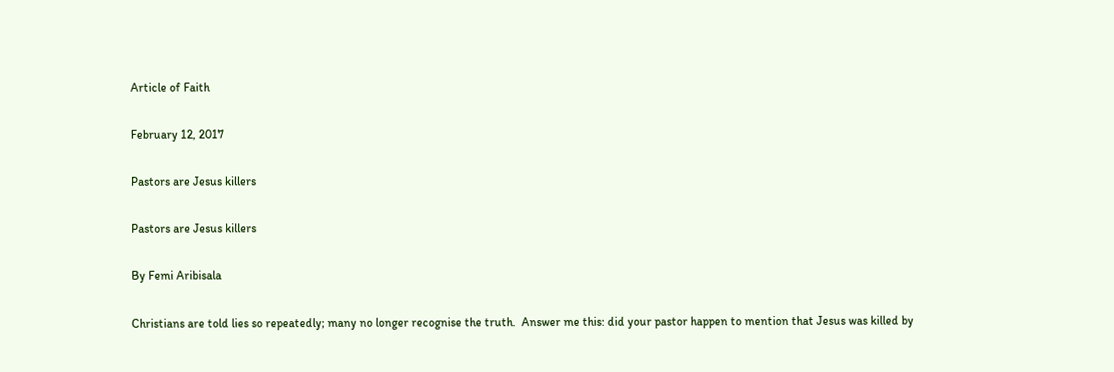Article of Faith

February 12, 2017

Pastors are Jesus killers

Pastors are Jesus killers

By Femi Aribisala

Christians are told lies so repeatedly; many no longer recognise the truth.  Answer me this: did your pastor happen to mention that Jesus was killed by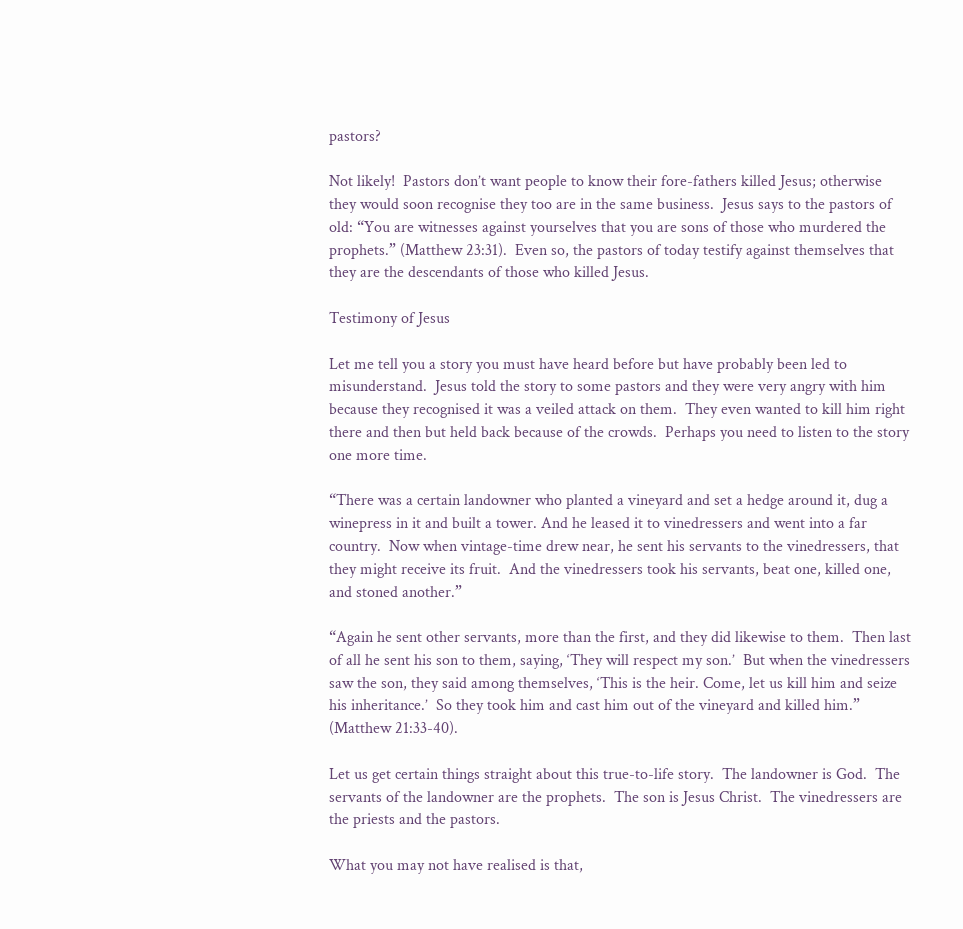pastors?

Not likely!  Pastors don’t want people to know their fore-fathers killed Jesus; otherwise they would soon recognise they too are in the same business.  Jesus says to the pastors of old: “You are witnesses against yourselves that you are sons of those who murdered the prophets.” (Matthew 23:31).  Even so, the pastors of today testify against themselves that they are the descendants of those who killed Jesus.

Testimony of Jesus

Let me tell you a story you must have heard before but have probably been led to misunderstand.  Jesus told the story to some pastors and they were very angry with him because they recognised it was a veiled attack on them.  They even wanted to kill him right there and then but held back because of the crowds.  Perhaps you need to listen to the story one more time.

“There was a certain landowner who planted a vineyard and set a hedge around it, dug a winepress in it and built a tower. And he leased it to vinedressers and went into a far country.  Now when vintage-time drew near, he sent his servants to the vinedressers, that they might receive its fruit.  And the vinedressers took his servants, beat one, killed one, and stoned another.”

“Again he sent other servants, more than the first, and they did likewise to them.  Then last of all he sent his son to them, saying, ‘They will respect my son.’  But when the vinedressers saw the son, they said among themselves, ‘This is the heir. Come, let us kill him and seize his inheritance.’  So they took him and cast him out of the vineyard and killed him.” (Matthew 21:33-40).

Let us get certain things straight about this true-to-life story.  The landowner is God.  The servants of the landowner are the prophets.  The son is Jesus Christ.  The vinedressers are the priests and the pastors.

What you may not have realised is that,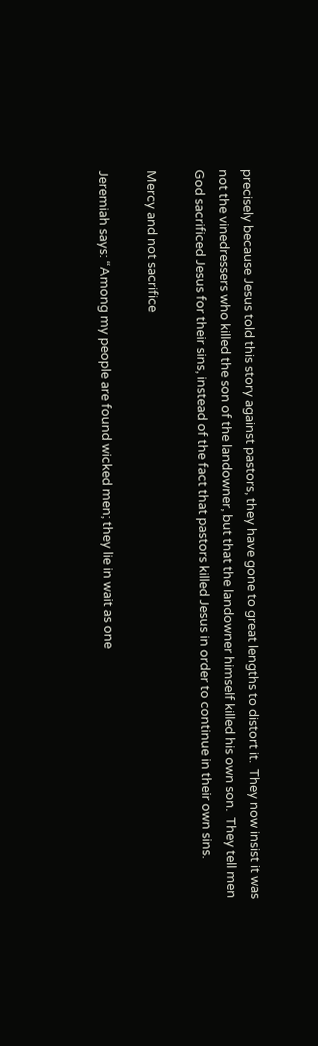precisely because Jesus told this story against pastors, they have gone to great lengths to distort it.  They now insist it was not the vinedressers who killed the son of the landowner, but that the landowner himself killed his own son.  They tell men God sacrificed Jesus for their sins, instead of the fact that pastors killed Jesus in order to continue in their own sins.

Mercy and not sacrifice

Jeremiah says: “Among my people are found wicked men; they lie in wait as one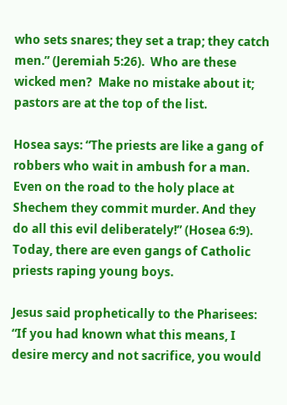who sets snares; they set a trap; they catch men.” (Jeremiah 5:26).  Who are these wicked men?  Make no mistake about it; pastors are at the top of the list.

Hosea says: “The priests are like a gang of robbers who wait in ambush for a man. Even on the road to the holy place at Shechem they commit murder. And they do all this evil deliberately!” (Hosea 6:9).  Today, there are even gangs of Catholic priests raping young boys.

Jesus said prophetically to the Pharisees: “If you had known what this means, I desire mercy and not sacrifice, you would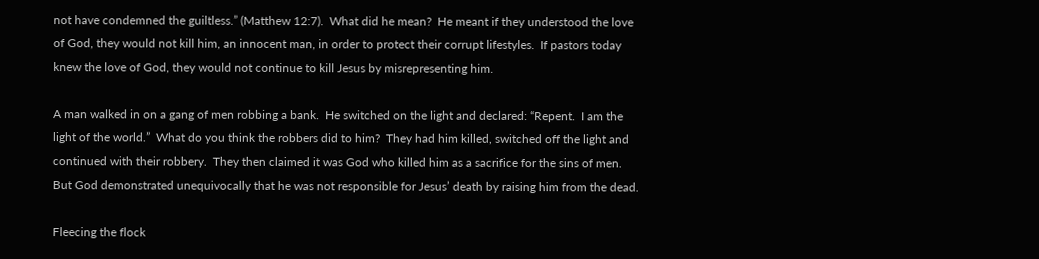not have condemned the guiltless.” (Matthew 12:7).  What did he mean?  He meant if they understood the love of God, they would not kill him, an innocent man, in order to protect their corrupt lifestyles.  If pastors today knew the love of God, they would not continue to kill Jesus by misrepresenting him.

A man walked in on a gang of men robbing a bank.  He switched on the light and declared: “Repent.  I am the light of the world.”  What do you think the robbers did to him?  They had him killed, switched off the light and continued with their robbery.  They then claimed it was God who killed him as a sacrifice for the sins of men.  But God demonstrated unequivocally that he was not responsible for Jesus’ death by raising him from the dead.

Fleecing the flock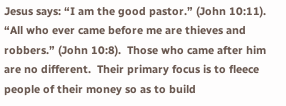Jesus says: “I am the good pastor.” (John 10:11).  “All who ever came before me are thieves and robbers.” (John 10:8).  Those who came after him are no different.  Their primary focus is to fleece people of their money so as to build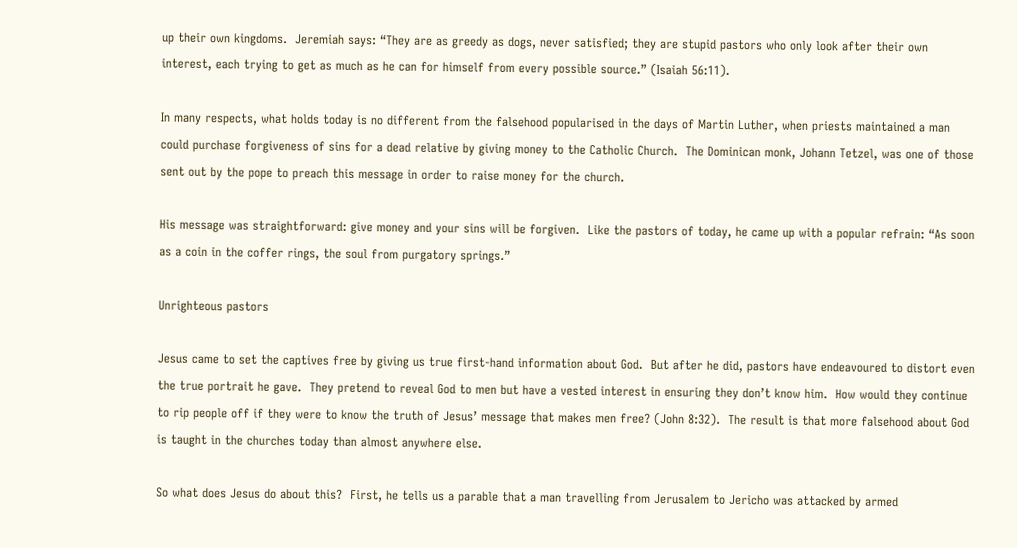up their own kingdoms.  Jeremiah says: “They are as greedy as dogs, never satisfied; they are stupid pastors who only look after their own interest, each trying to get as much as he can for himself from every possible source.” (Isaiah 56:11).

In many respects, what holds today is no different from the falsehood popularised in the days of Martin Luther, when priests maintained a man could purchase forgiveness of sins for a dead relative by giving money to the Catholic Church.  The Dominican monk, Johann Tetzel, was one of those sent out by the pope to preach this message in order to raise money for the church.

His message was straightforward: give money and your sins will be forgiven.  Like the pastors of today, he came up with a popular refrain: “As soon as a coin in the coffer rings, the soul from purgatory springs.”

Unrighteous pastors

Jesus came to set the captives free by giving us true first-hand information about God.  But after he did, pastors have endeavoured to distort even the true portrait he gave.  They pretend to reveal God to men but have a vested interest in ensuring they don’t know him.  How would they continue to rip people off if they were to know the truth of Jesus’ message that makes men free? (John 8:32).  The result is that more falsehood about God is taught in the churches today than almost anywhere else.

So what does Jesus do about this?  First, he tells us a parable that a man travelling from Jerusalem to Jericho was attacked by armed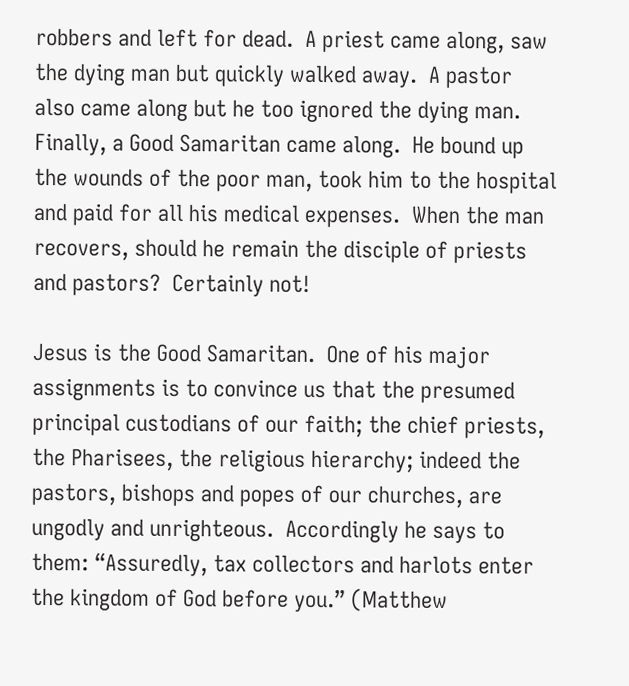robbers and left for dead.  A priest came along, saw the dying man but quickly walked away.  A pastor also came along but he too ignored the dying man.  Finally, a Good Samaritan came along.  He bound up the wounds of the poor man, took him to the hospital and paid for all his medical expenses.  When the man recovers, should he remain the disciple of priests and pastors?  Certainly not!

Jesus is the Good Samaritan.  One of his major assignments is to convince us that the presumed principal custodians of our faith; the chief priests, the Pharisees, the religious hierarchy; indeed the pastors, bishops and popes of our churches, are ungodly and unrighteous.  Accordingly he says to them: “Assuredly, tax collectors and harlots enter the kingdom of God before you.” (Matthew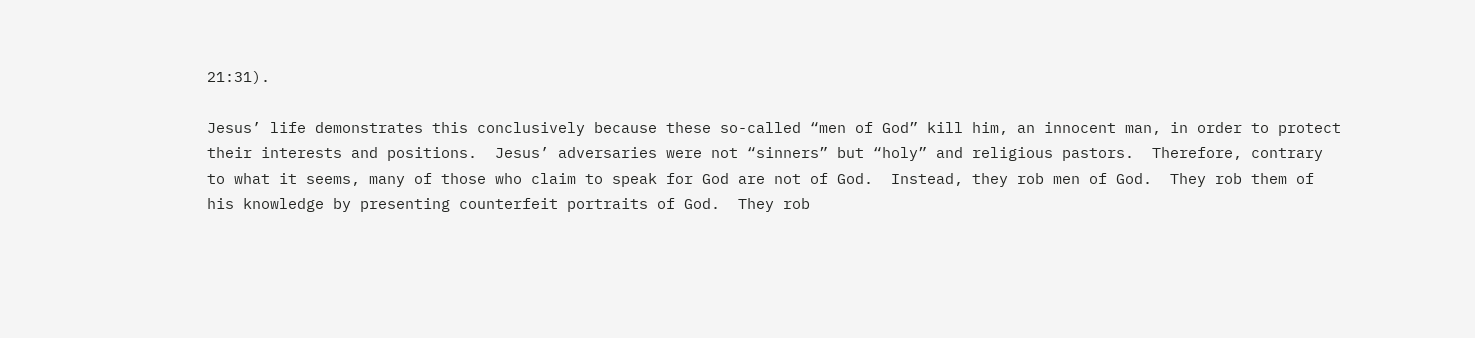21:31).

Jesus’ life demonstrates this conclusively because these so-called “men of God” kill him, an innocent man, in order to protect their interests and positions.  Jesus’ adversaries were not “sinners” but “holy” and religious pastors.  Therefore, contrary to what it seems, many of those who claim to speak for God are not of God.  Instead, they rob men of God.  They rob them of his knowledge by presenting counterfeit portraits of God.  They rob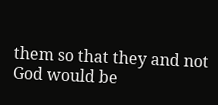them so that they and not God would be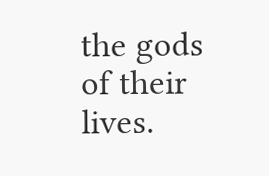the gods of their lives.